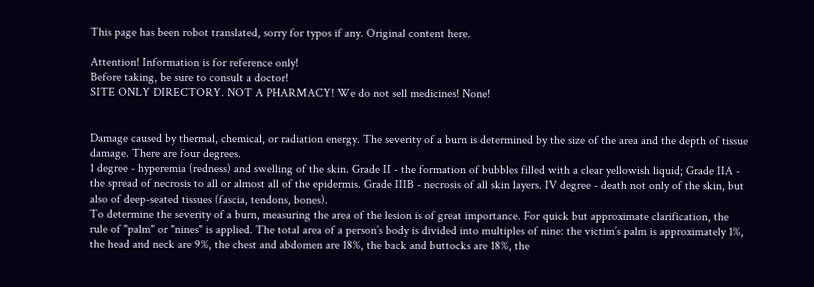This page has been robot translated, sorry for typos if any. Original content here.

Attention! Information is for reference only!
Before taking, be sure to consult a doctor!
SITE ONLY DIRECTORY. NOT A PHARMACY! We do not sell medicines! None!


Damage caused by thermal, chemical, or radiation energy. The severity of a burn is determined by the size of the area and the depth of tissue damage. There are four degrees.
1 degree - hyperemia (redness) and swelling of the skin. Grade II - the formation of bubbles filled with a clear yellowish liquid; Grade IIA - the spread of necrosis to all or almost all of the epidermis. Grade IIIB - necrosis of all skin layers. IV degree - death not only of the skin, but also of deep-seated tissues (fascia, tendons, bones).
To determine the severity of a burn, measuring the area of the lesion is of great importance. For quick but approximate clarification, the rule of "palm" or "nines" is applied. The total area of a person’s body is divided into multiples of nine: the victim’s palm is approximately 1%, the head and neck are 9%, the chest and abdomen are 18%, the back and buttocks are 18%, the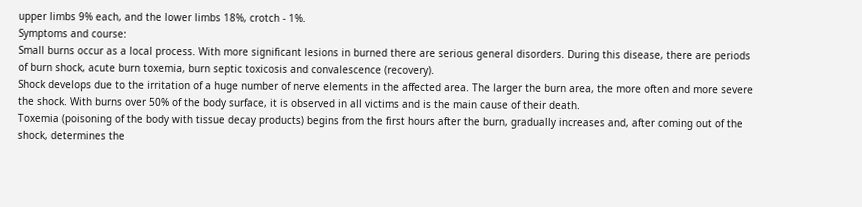upper limbs 9% each, and the lower limbs 18%, crotch - 1%.
Symptoms and course:
Small burns occur as a local process. With more significant lesions in burned there are serious general disorders. During this disease, there are periods of burn shock, acute burn toxemia, burn septic toxicosis and convalescence (recovery).
Shock develops due to the irritation of a huge number of nerve elements in the affected area. The larger the burn area, the more often and more severe the shock. With burns over 50% of the body surface, it is observed in all victims and is the main cause of their death.
Toxemia (poisoning of the body with tissue decay products) begins from the first hours after the burn, gradually increases and, after coming out of the shock, determines the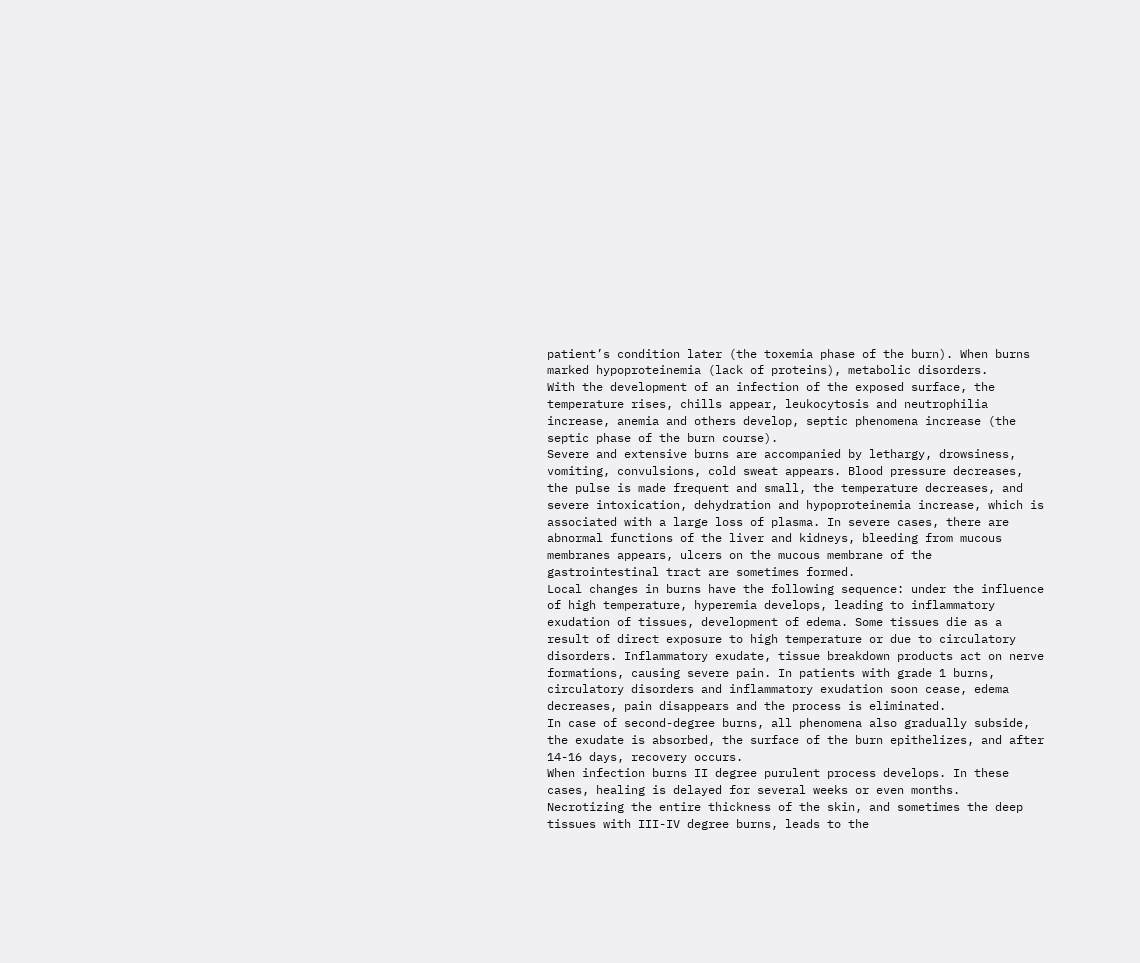patient’s condition later (the toxemia phase of the burn). When burns marked hypoproteinemia (lack of proteins), metabolic disorders.
With the development of an infection of the exposed surface, the temperature rises, chills appear, leukocytosis and neutrophilia increase, anemia and others develop, septic phenomena increase (the septic phase of the burn course).
Severe and extensive burns are accompanied by lethargy, drowsiness, vomiting, convulsions, cold sweat appears. Blood pressure decreases, the pulse is made frequent and small, the temperature decreases, and severe intoxication, dehydration and hypoproteinemia increase, which is associated with a large loss of plasma. In severe cases, there are abnormal functions of the liver and kidneys, bleeding from mucous membranes appears, ulcers on the mucous membrane of the gastrointestinal tract are sometimes formed.
Local changes in burns have the following sequence: under the influence of high temperature, hyperemia develops, leading to inflammatory exudation of tissues, development of edema. Some tissues die as a result of direct exposure to high temperature or due to circulatory disorders. Inflammatory exudate, tissue breakdown products act on nerve formations, causing severe pain. In patients with grade 1 burns, circulatory disorders and inflammatory exudation soon cease, edema decreases, pain disappears and the process is eliminated.
In case of second-degree burns, all phenomena also gradually subside, the exudate is absorbed, the surface of the burn epithelizes, and after 14-16 days, recovery occurs.
When infection burns II degree purulent process develops. In these cases, healing is delayed for several weeks or even months.
Necrotizing the entire thickness of the skin, and sometimes the deep tissues with III-IV degree burns, leads to the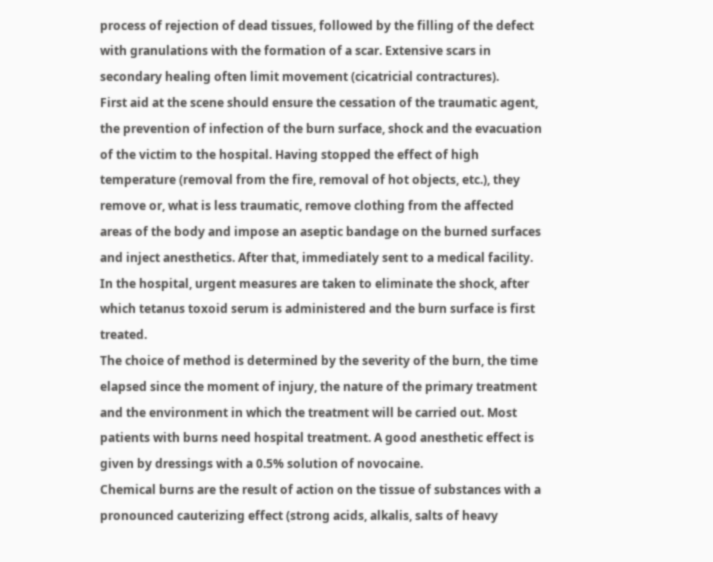process of rejection of dead tissues, followed by the filling of the defect with granulations with the formation of a scar. Extensive scars in secondary healing often limit movement (cicatricial contractures).
First aid at the scene should ensure the cessation of the traumatic agent, the prevention of infection of the burn surface, shock and the evacuation of the victim to the hospital. Having stopped the effect of high temperature (removal from the fire, removal of hot objects, etc.), they remove or, what is less traumatic, remove clothing from the affected areas of the body and impose an aseptic bandage on the burned surfaces and inject anesthetics. After that, immediately sent to a medical facility.
In the hospital, urgent measures are taken to eliminate the shock, after which tetanus toxoid serum is administered and the burn surface is first treated.
The choice of method is determined by the severity of the burn, the time elapsed since the moment of injury, the nature of the primary treatment and the environment in which the treatment will be carried out. Most patients with burns need hospital treatment. A good anesthetic effect is given by dressings with a 0.5% solution of novocaine.
Chemical burns are the result of action on the tissue of substances with a pronounced cauterizing effect (strong acids, alkalis, salts of heavy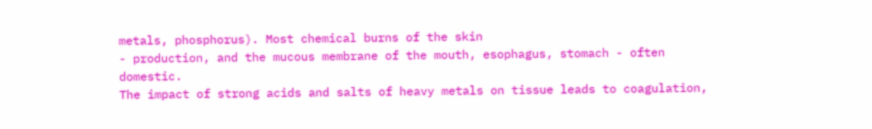metals, phosphorus). Most chemical burns of the skin
- production, and the mucous membrane of the mouth, esophagus, stomach - often domestic.
The impact of strong acids and salts of heavy metals on tissue leads to coagulation,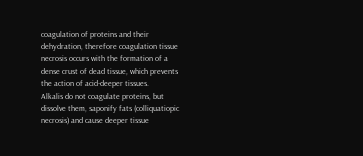coagulation of proteins and their dehydration, therefore coagulation tissue necrosis occurs with the formation of a dense crust of dead tissue, which prevents the action of acid-deeper tissues.
Alkalis do not coagulate proteins, but dissolve them, saponify fats (colliquatiopic necrosis) and cause deeper tissue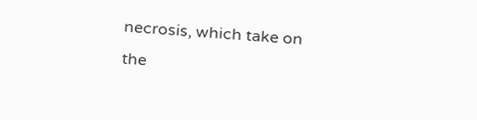necrosis, which take on the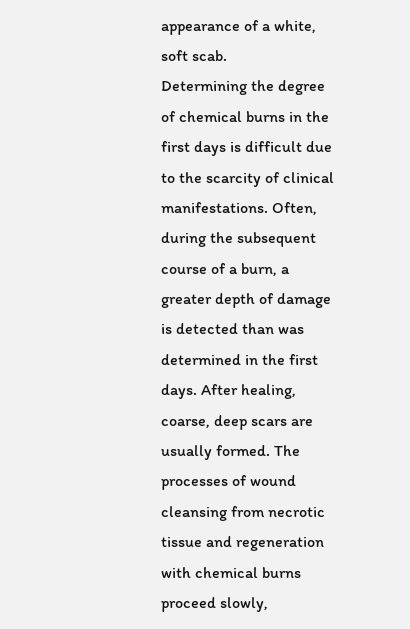appearance of a white, soft scab.
Determining the degree of chemical burns in the first days is difficult due to the scarcity of clinical manifestations. Often, during the subsequent course of a burn, a greater depth of damage is detected than was determined in the first days. After healing, coarse, deep scars are usually formed. The processes of wound cleansing from necrotic tissue and regeneration with chemical burns proceed slowly,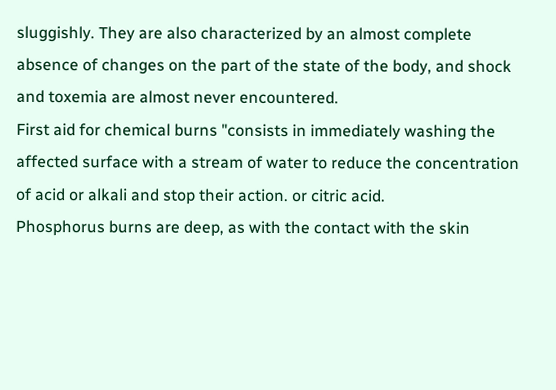sluggishly. They are also characterized by an almost complete absence of changes on the part of the state of the body, and shock and toxemia are almost never encountered.
First aid for chemical burns "consists in immediately washing the affected surface with a stream of water to reduce the concentration of acid or alkali and stop their action. or citric acid.
Phosphorus burns are deep, as with the contact with the skin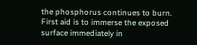the phosphorus continues to burn. First aid is to immerse the exposed surface immediately in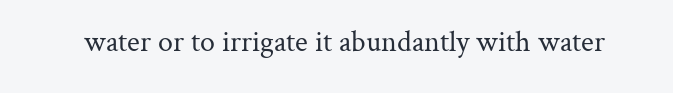water or to irrigate it abundantly with water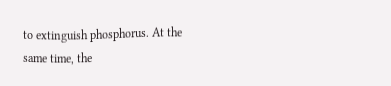to extinguish phosphorus. At the same time, the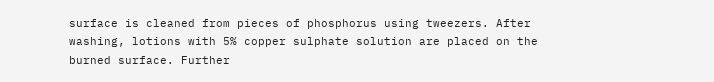surface is cleaned from pieces of phosphorus using tweezers. After washing, lotions with 5% copper sulphate solution are placed on the burned surface. Further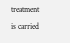treatment is carried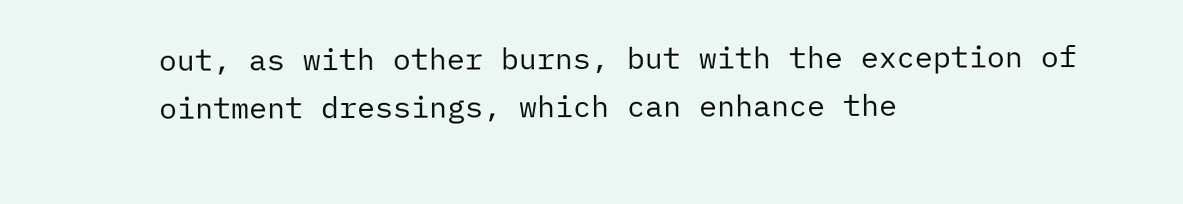out, as with other burns, but with the exception of ointment dressings, which can enhance the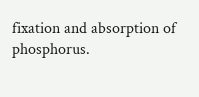fixation and absorption of phosphorus.